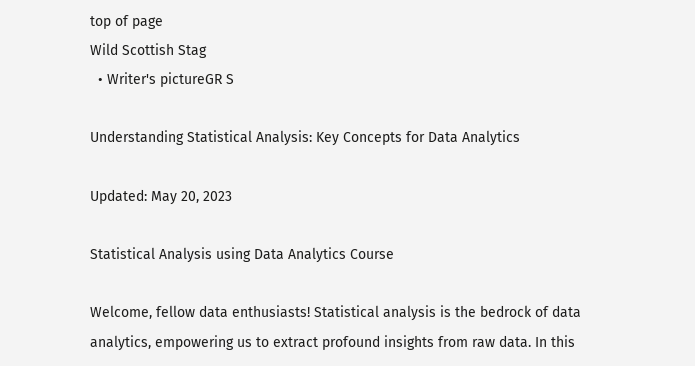top of page
Wild Scottish Stag
  • Writer's pictureGR S

Understanding Statistical Analysis: Key Concepts for Data Analytics

Updated: May 20, 2023

Statistical Analysis using Data Analytics Course

Welcome, fellow data enthusiasts! Statistical analysis is the bedrock of data analytics, empowering us to extract profound insights from raw data. In this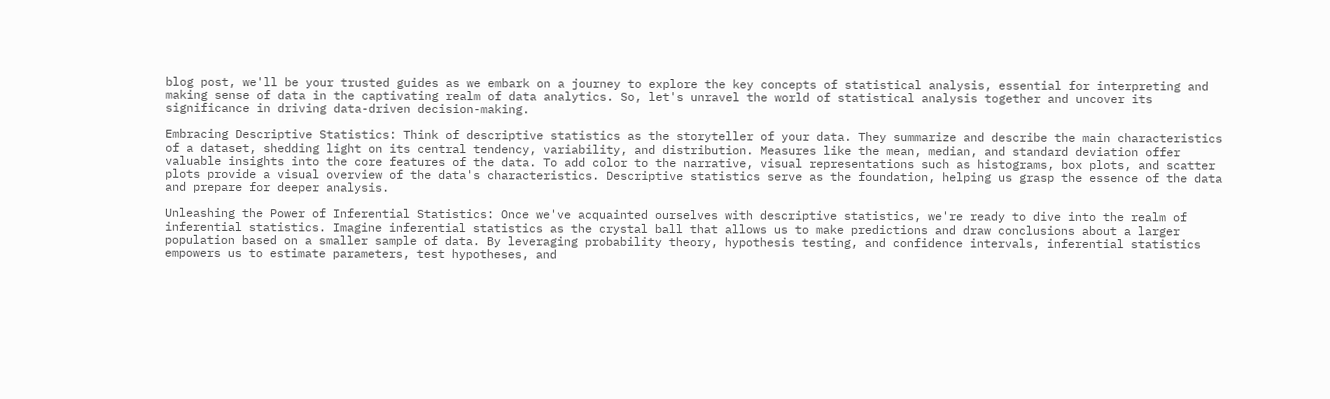blog post, we'll be your trusted guides as we embark on a journey to explore the key concepts of statistical analysis, essential for interpreting and making sense of data in the captivating realm of data analytics. So, let's unravel the world of statistical analysis together and uncover its significance in driving data-driven decision-making.

Embracing Descriptive Statistics: Think of descriptive statistics as the storyteller of your data. They summarize and describe the main characteristics of a dataset, shedding light on its central tendency, variability, and distribution. Measures like the mean, median, and standard deviation offer valuable insights into the core features of the data. To add color to the narrative, visual representations such as histograms, box plots, and scatter plots provide a visual overview of the data's characteristics. Descriptive statistics serve as the foundation, helping us grasp the essence of the data and prepare for deeper analysis.

Unleashing the Power of Inferential Statistics: Once we've acquainted ourselves with descriptive statistics, we're ready to dive into the realm of inferential statistics. Imagine inferential statistics as the crystal ball that allows us to make predictions and draw conclusions about a larger population based on a smaller sample of data. By leveraging probability theory, hypothesis testing, and confidence intervals, inferential statistics empowers us to estimate parameters, test hypotheses, and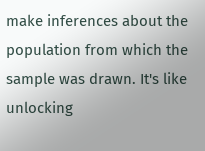make inferences about the population from which the sample was drawn. It's like unlocking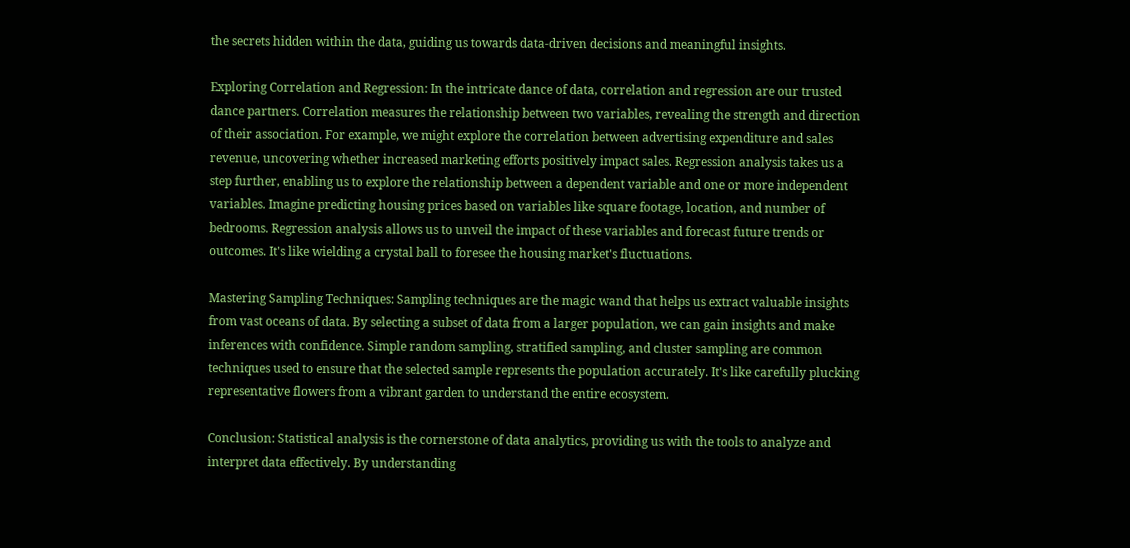the secrets hidden within the data, guiding us towards data-driven decisions and meaningful insights.

Exploring Correlation and Regression: In the intricate dance of data, correlation and regression are our trusted dance partners. Correlation measures the relationship between two variables, revealing the strength and direction of their association. For example, we might explore the correlation between advertising expenditure and sales revenue, uncovering whether increased marketing efforts positively impact sales. Regression analysis takes us a step further, enabling us to explore the relationship between a dependent variable and one or more independent variables. Imagine predicting housing prices based on variables like square footage, location, and number of bedrooms. Regression analysis allows us to unveil the impact of these variables and forecast future trends or outcomes. It's like wielding a crystal ball to foresee the housing market's fluctuations.

Mastering Sampling Techniques: Sampling techniques are the magic wand that helps us extract valuable insights from vast oceans of data. By selecting a subset of data from a larger population, we can gain insights and make inferences with confidence. Simple random sampling, stratified sampling, and cluster sampling are common techniques used to ensure that the selected sample represents the population accurately. It's like carefully plucking representative flowers from a vibrant garden to understand the entire ecosystem.

Conclusion: Statistical analysis is the cornerstone of data analytics, providing us with the tools to analyze and interpret data effectively. By understanding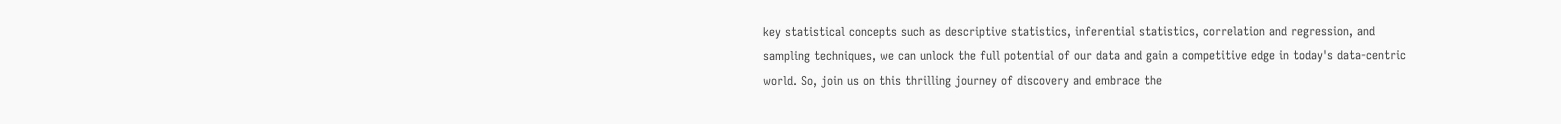key statistical concepts such as descriptive statistics, inferential statistics, correlation and regression, and sampling techniques, we can unlock the full potential of our data and gain a competitive edge in today's data-centric world. So, join us on this thrilling journey of discovery and embrace the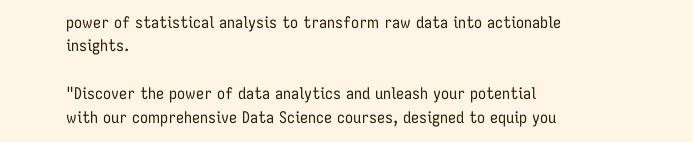power of statistical analysis to transform raw data into actionable insights.

"Discover the power of data analytics and unleash your potential with our comprehensive Data Science courses, designed to equip you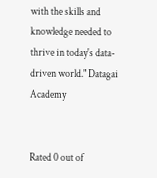with the skills and knowledge needed to thrive in today's data-driven world." Datagai Academy


Rated 0 out of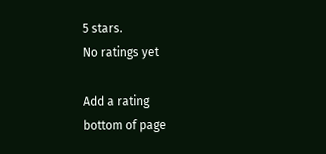5 stars.
No ratings yet

Add a rating
bottom of page